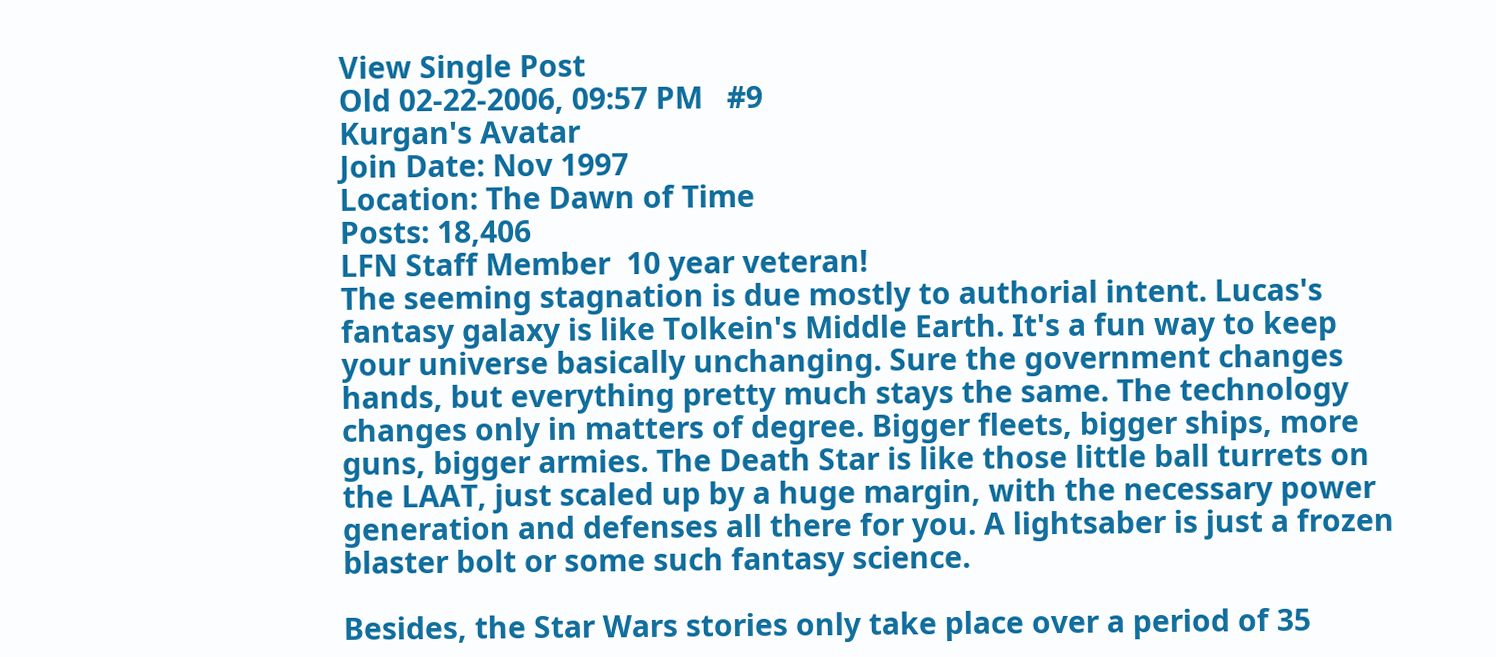View Single Post
Old 02-22-2006, 09:57 PM   #9
Kurgan's Avatar
Join Date: Nov 1997
Location: The Dawn of Time
Posts: 18,406
LFN Staff Member  10 year veteran!
The seeming stagnation is due mostly to authorial intent. Lucas's fantasy galaxy is like Tolkein's Middle Earth. It's a fun way to keep your universe basically unchanging. Sure the government changes hands, but everything pretty much stays the same. The technology changes only in matters of degree. Bigger fleets, bigger ships, more guns, bigger armies. The Death Star is like those little ball turrets on the LAAT, just scaled up by a huge margin, with the necessary power generation and defenses all there for you. A lightsaber is just a frozen blaster bolt or some such fantasy science.

Besides, the Star Wars stories only take place over a period of 35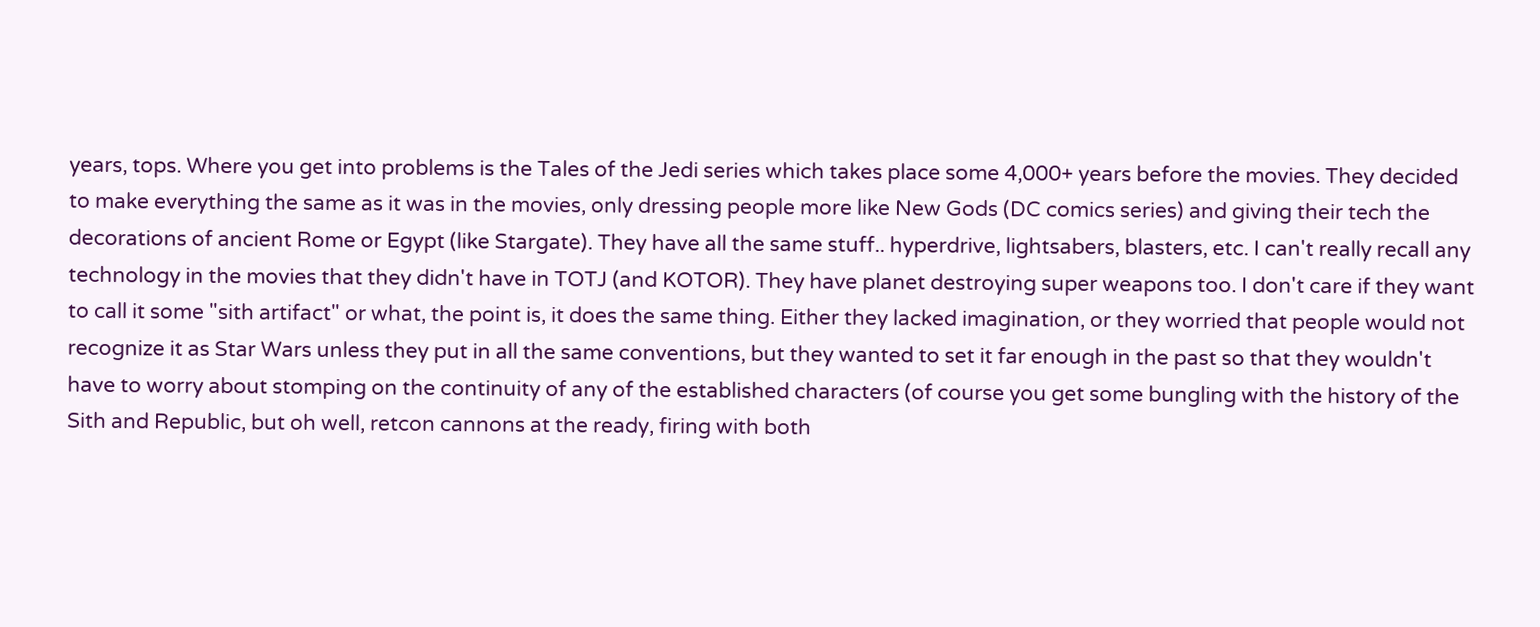years, tops. Where you get into problems is the Tales of the Jedi series which takes place some 4,000+ years before the movies. They decided to make everything the same as it was in the movies, only dressing people more like New Gods (DC comics series) and giving their tech the decorations of ancient Rome or Egypt (like Stargate). They have all the same stuff.. hyperdrive, lightsabers, blasters, etc. I can't really recall any technology in the movies that they didn't have in TOTJ (and KOTOR). They have planet destroying super weapons too. I don't care if they want to call it some "sith artifact" or what, the point is, it does the same thing. Either they lacked imagination, or they worried that people would not recognize it as Star Wars unless they put in all the same conventions, but they wanted to set it far enough in the past so that they wouldn't have to worry about stomping on the continuity of any of the established characters (of course you get some bungling with the history of the Sith and Republic, but oh well, retcon cannons at the ready, firing with both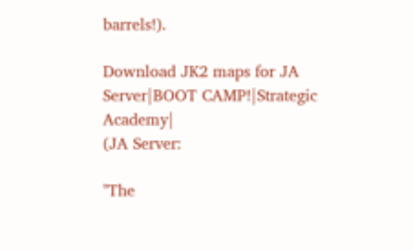barrels!).

Download JK2 maps for JA Server|BOOT CAMP!|Strategic Academy|
(JA Server:

"The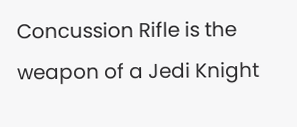Concussion Rifle is the weapon of a Jedi Knight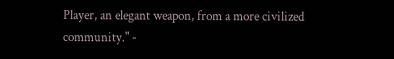Player, an elegant weapon, from a more civilized community." -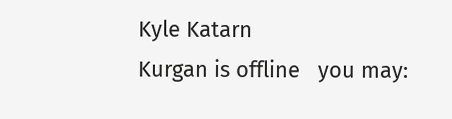Kyle Katarn
Kurgan is offline   you may: